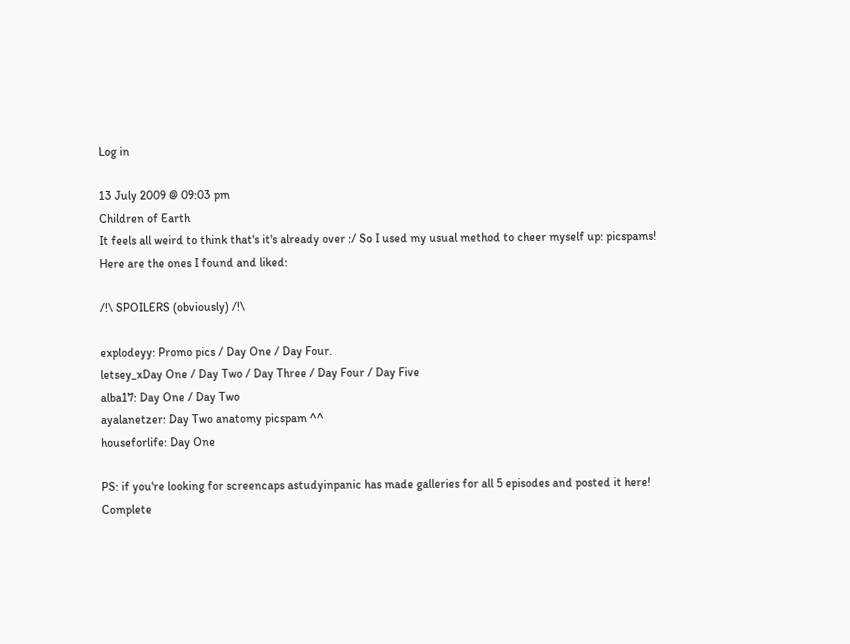Log in

13 July 2009 @ 09:03 pm
Children of Earth
It feels all weird to think that's it's already over :/ So I used my usual method to cheer myself up: picspams! Here are the ones I found and liked:

/!\ SPOILERS (obviously) /!\

explodeyy: Promo pics / Day One / Day Four.
letsey_xDay One / Day Two / Day Three / Day Four / Day Five
alba17: Day One / Day Two
ayalanetzer: Day Two anatomy picspam ^^
houseforlife: Day One

PS: if you're looking for screencaps astudyinpanic has made galleries for all 5 episodes and posted it here! Complete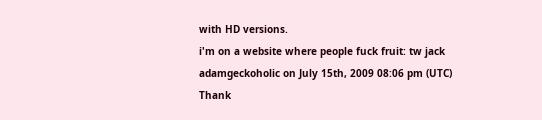with HD versions.
i'm on a website where people fuck fruit: tw jack adamgeckoholic on July 15th, 2009 08:06 pm (UTC)
Thank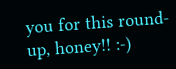you for this round-up, honey!! :-)